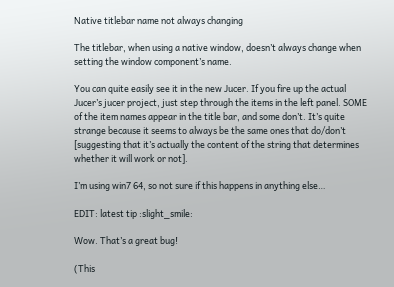Native titlebar name not always changing

The titlebar, when using a native window, doesn’t always change when setting the window component’s name.

You can quite easily see it in the new Jucer. If you fire up the actual Jucer’s jucer project, just step through the items in the left panel. SOME of the item names appear in the title bar, and some don’t. It’s quite strange because it seems to always be the same ones that do/don’t [suggesting that it’s actually the content of the string that determines whether it will work or not].

I’m using win7 64, so not sure if this happens in anything else…

EDIT: latest tip :slight_smile:

Wow. That’s a great bug!

(This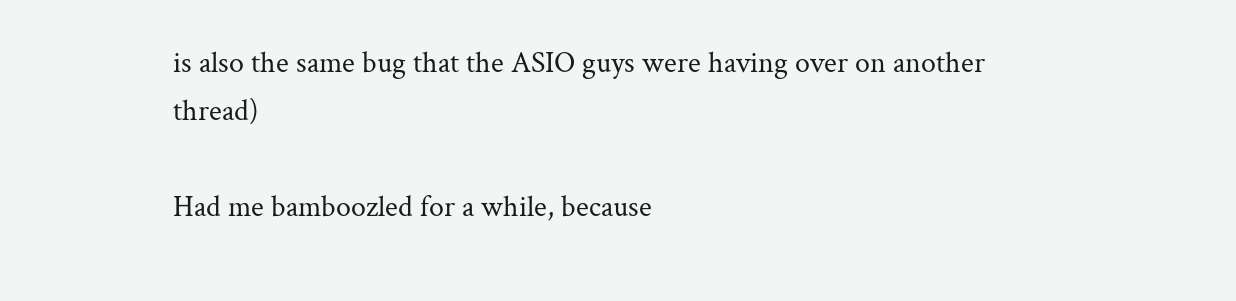is also the same bug that the ASIO guys were having over on another thread)

Had me bamboozled for a while, because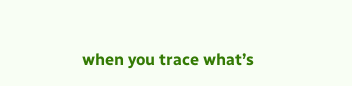when you trace what’s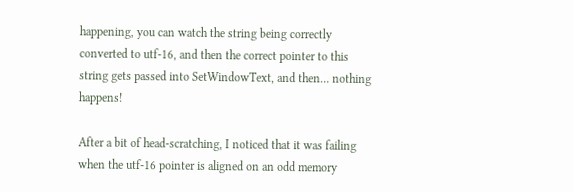happening, you can watch the string being correctly converted to utf-16, and then the correct pointer to this string gets passed into SetWindowText, and then… nothing happens!

After a bit of head-scratching, I noticed that it was failing when the utf-16 pointer is aligned on an odd memory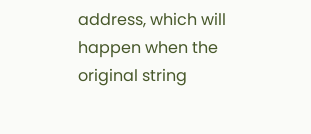address, which will happen when the original string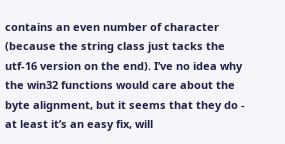contains an even number of character (because the string class just tacks the utf-16 version on the end). I’ve no idea why the win32 functions would care about the byte alignment, but it seems that they do - at least it’s an easy fix, will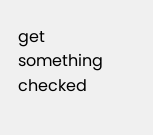get something checked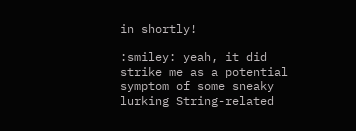in shortly!

:smiley: yeah, it did strike me as a potential symptom of some sneaky lurking String-related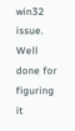win32 issue. Well done for figuring it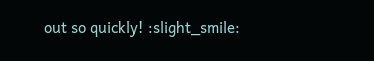out so quickly! :slight_smile: